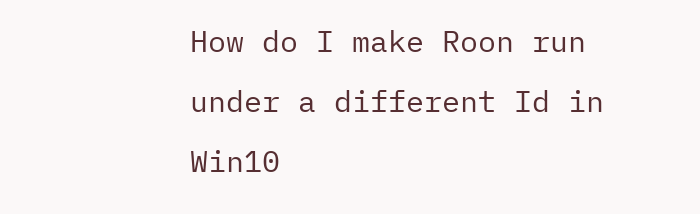How do I make Roon run under a different Id in Win10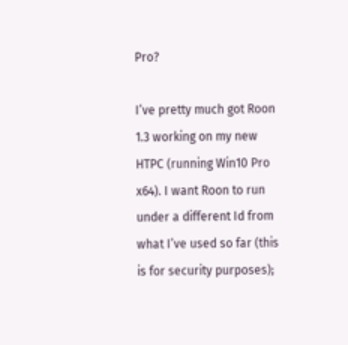Pro?

I’ve pretty much got Roon 1.3 working on my new HTPC (running Win10 Pro x64). I want Roon to run under a different Id from what I’ve used so far (this is for security purposes);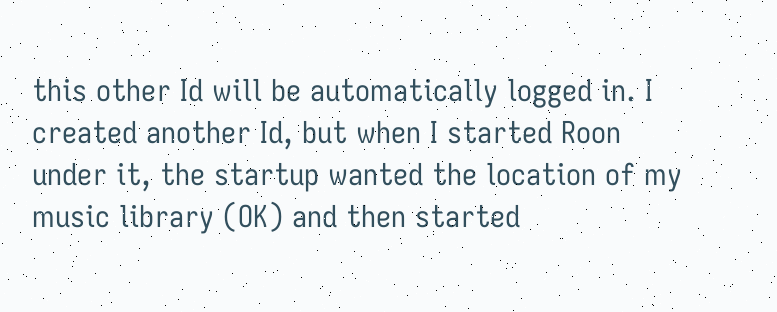this other Id will be automatically logged in. I created another Id, but when I started Roon under it, the startup wanted the location of my music library (OK) and then started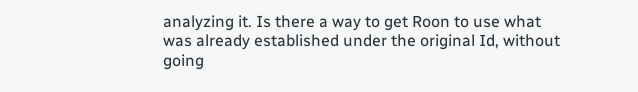analyzing it. Is there a way to get Roon to use what was already established under the original Id, without going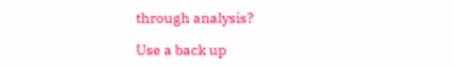through analysis?

Use a back up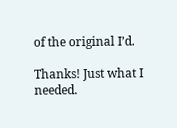of the original I’d.

Thanks! Just what I needed.